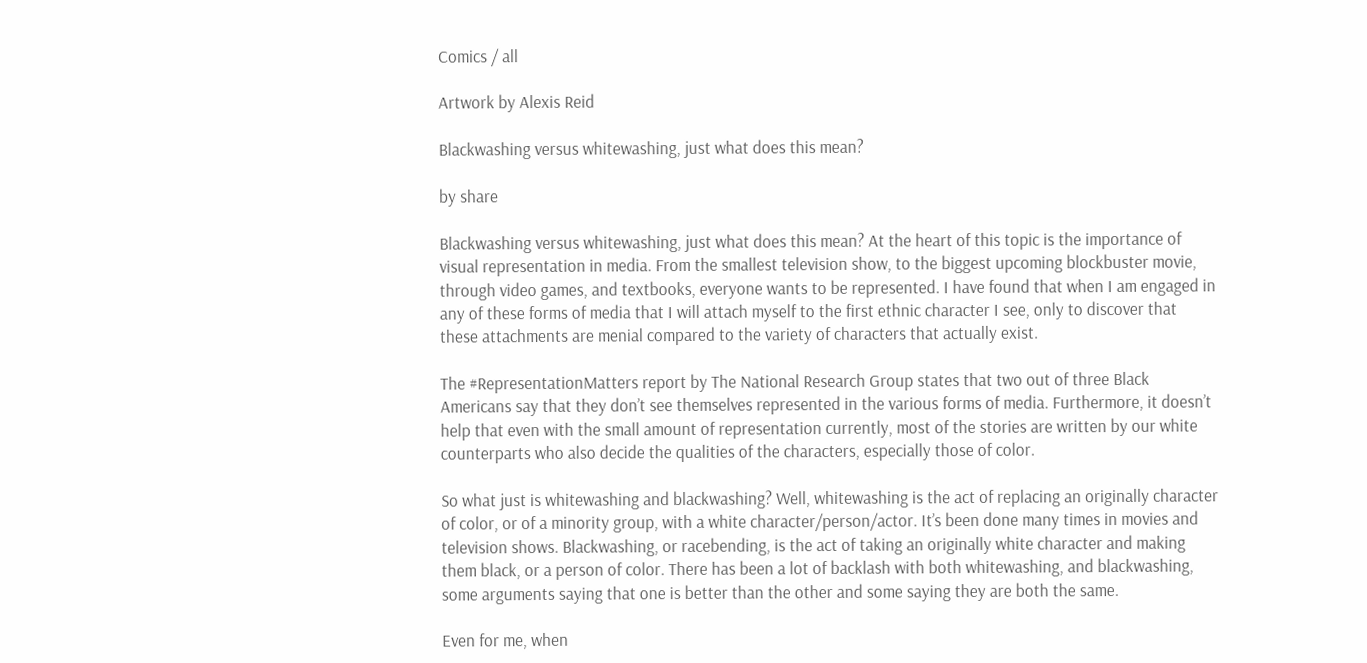Comics / all

Artwork by Alexis Reid

Blackwashing versus whitewashing, just what does this mean?

by share

Blackwashing versus whitewashing, just what does this mean? At the heart of this topic is the importance of visual representation in media. From the smallest television show, to the biggest upcoming blockbuster movie, through video games, and textbooks, everyone wants to be represented. I have found that when I am engaged in any of these forms of media that I will attach myself to the first ethnic character I see, only to discover that these attachments are menial compared to the variety of characters that actually exist.

The #RepresentationMatters report by The National Research Group states that two out of three Black Americans say that they don’t see themselves represented in the various forms of media. Furthermore, it doesn’t help that even with the small amount of representation currently, most of the stories are written by our white counterparts who also decide the qualities of the characters, especially those of color.

So what just is whitewashing and blackwashing? Well, whitewashing is the act of replacing an originally character of color, or of a minority group, with a white character/person/actor. It’s been done many times in movies and television shows. Blackwashing, or racebending, is the act of taking an originally white character and making them black, or a person of color. There has been a lot of backlash with both whitewashing, and blackwashing, some arguments saying that one is better than the other and some saying they are both the same.

Even for me, when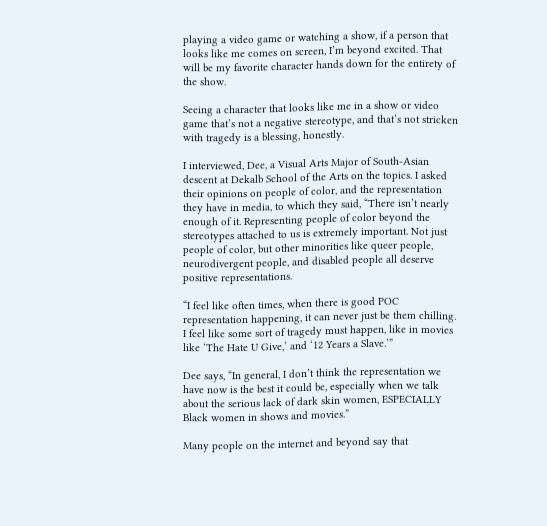playing a video game or watching a show, if a person that looks like me comes on screen, I’m beyond excited. That will be my favorite character hands down for the entirety of the show.

Seeing a character that looks like me in a show or video game that’s not a negative stereotype, and that’s not stricken with tragedy is a blessing, honestly.

I interviewed, Dee, a Visual Arts Major of South-Asian descent at Dekalb School of the Arts on the topics. I asked their opinions on people of color, and the representation they have in media, to which they said, “There isn’t nearly enough of it. Representing people of color beyond the stereotypes attached to us is extremely important. Not just people of color, but other minorities like queer people, neurodivergent people, and disabled people all deserve positive representations.

“I feel like often times, when there is good POC representation happening, it can never just be them chilling. I feel like some sort of tragedy must happen, like in movies like ‘The Hate U Give,’ and ‘12 Years a Slave.’”

Dee says, “In general, I don’t think the representation we have now is the best it could be, especially when we talk about the serious lack of dark skin women, ESPECIALLY Black women in shows and movies.”

Many people on the internet and beyond say that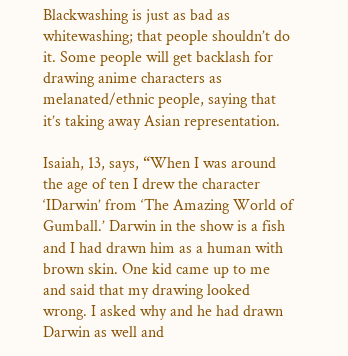Blackwashing is just as bad as whitewashing; that people shouldn’t do it. Some people will get backlash for drawing anime characters as melanated/ethnic people, saying that it’s taking away Asian representation.

Isaiah, 13, says, “When I was around the age of ten I drew the character ‘IDarwin’ from ‘The Amazing World of Gumball.’ Darwin in the show is a fish and I had drawn him as a human with brown skin. One kid came up to me and said that my drawing looked wrong. I asked why and he had drawn Darwin as well and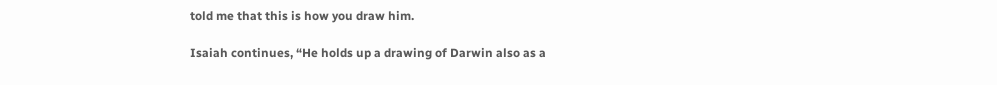told me that this is how you draw him.

Isaiah continues, “He holds up a drawing of Darwin also as a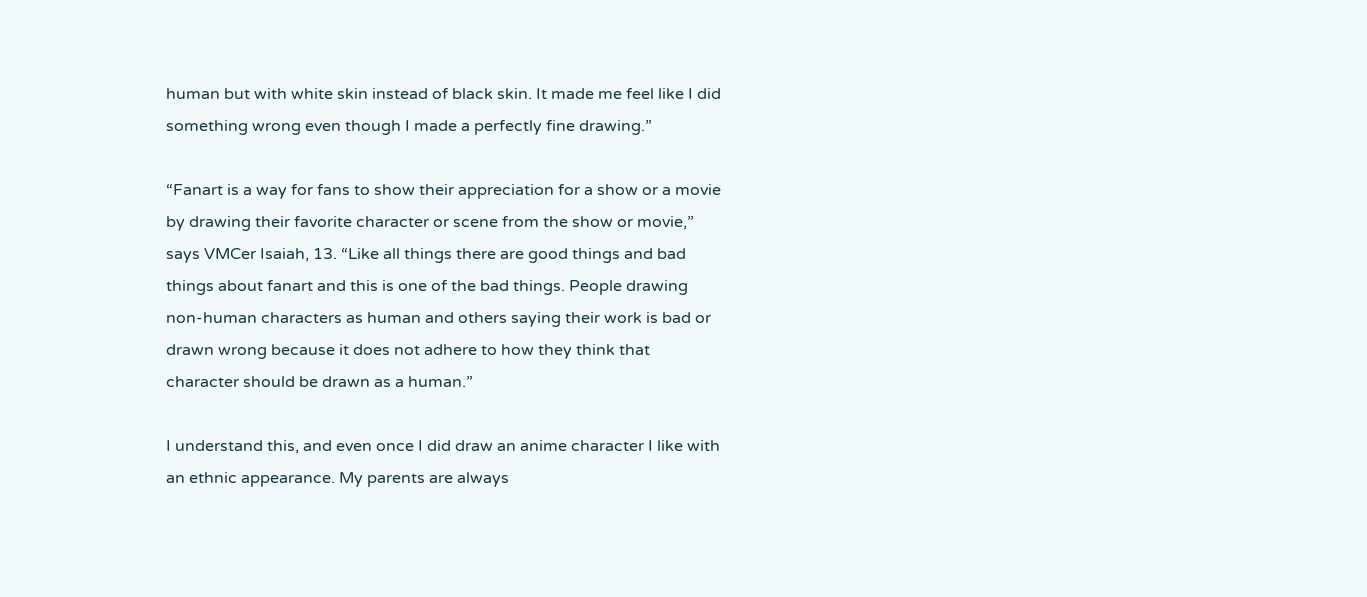human but with white skin instead of black skin. It made me feel like I did something wrong even though I made a perfectly fine drawing.”

“Fanart is a way for fans to show their appreciation for a show or a movie by drawing their favorite character or scene from the show or movie,” says VMCer Isaiah, 13. “Like all things there are good things and bad things about fanart and this is one of the bad things. People drawing non-human characters as human and others saying their work is bad or drawn wrong because it does not adhere to how they think that character should be drawn as a human.”

I understand this, and even once I did draw an anime character I like with an ethnic appearance. My parents are always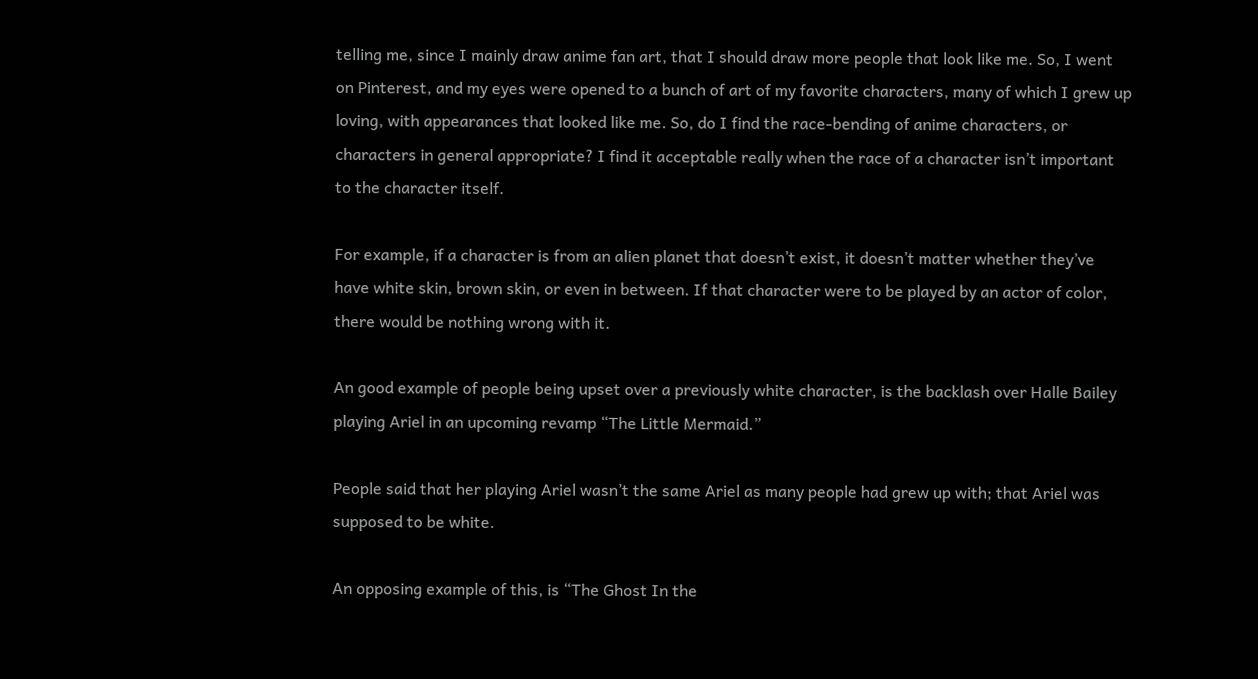telling me, since I mainly draw anime fan art, that I should draw more people that look like me. So, I went on Pinterest, and my eyes were opened to a bunch of art of my favorite characters, many of which I grew up loving, with appearances that looked like me. So, do I find the race-bending of anime characters, or characters in general appropriate? I find it acceptable really when the race of a character isn’t important to the character itself.

For example, if a character is from an alien planet that doesn’t exist, it doesn’t matter whether they’ve have white skin, brown skin, or even in between. If that character were to be played by an actor of color, there would be nothing wrong with it.

An good example of people being upset over a previously white character, is the backlash over Halle Bailey playing Ariel in an upcoming revamp “The Little Mermaid.”

People said that her playing Ariel wasn’t the same Ariel as many people had grew up with; that Ariel was supposed to be white.

An opposing example of this, is “The Ghost In the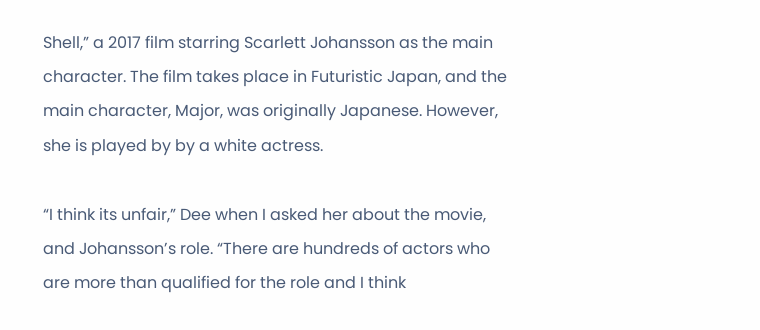Shell,” a 2017 film starring Scarlett Johansson as the main character. The film takes place in Futuristic Japan, and the main character, Major, was originally Japanese. However, she is played by by a white actress.

“I think its unfair,” Dee when I asked her about the movie,  and Johansson’s role. “There are hundreds of actors who are more than qualified for the role and I think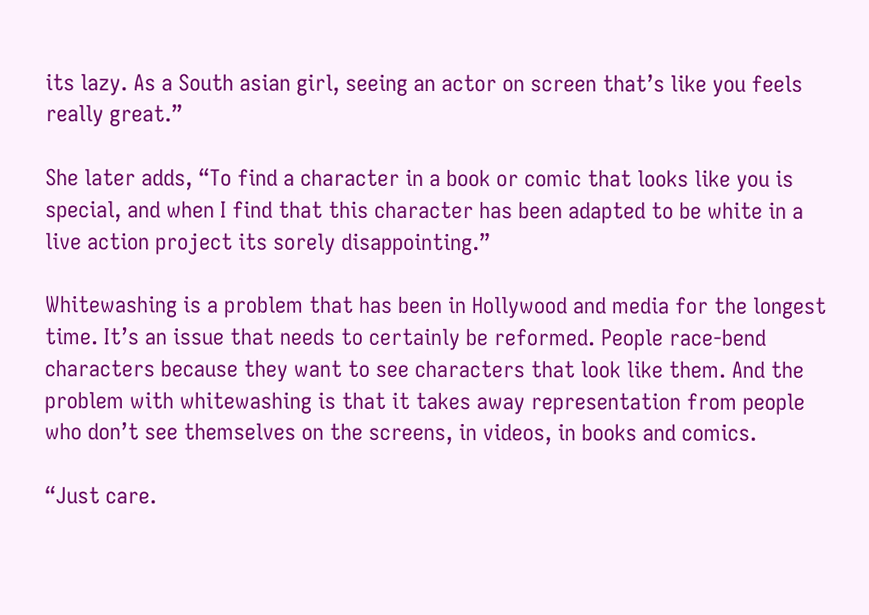its lazy. As a South asian girl, seeing an actor on screen that’s like you feels really great.”

She later adds, “To find a character in a book or comic that looks like you is special, and when I find that this character has been adapted to be white in a live action project its sorely disappointing.”

Whitewashing is a problem that has been in Hollywood and media for the longest time. It’s an issue that needs to certainly be reformed. People race-bend characters because they want to see characters that look like them. And the problem with whitewashing is that it takes away representation from people who don’t see themselves on the screens, in videos, in books and comics.

“Just care.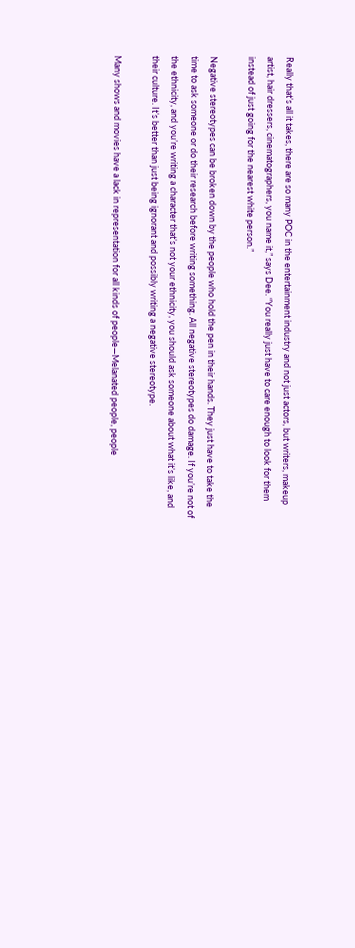Really that’s all it takes, there are so many POC in the entertainment industry and not just actors, but writers, makeup artist, hair dressers, cinematographers, you name it,” says Dee. “You really just have to care enough to look for them instead of just going for the nearest white person.”

Negative stereotypes can be broken down by the people who hold the pen in their hands. They just have to take the time to ask someone or do their research before writing something. All negative stereotypes do damage. If you’re not of the ethnicity, and you’re writing a character that’s not your ethnicity, you should ask someone about what it’s like, and their culture. It’s better than just being ignorant and possibly writing a negative stereotype.

Many shows and movies have a lack in representation for all kinds of people—Melanated people, people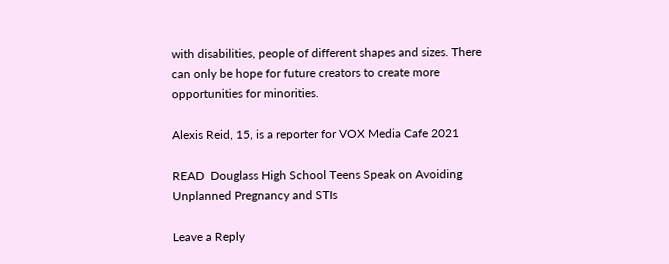with disabilities, people of different shapes and sizes. There can only be hope for future creators to create more opportunities for minorities.

Alexis Reid, 15, is a reporter for VOX Media Cafe 2021

READ  Douglass High School Teens Speak on Avoiding Unplanned Pregnancy and STIs

Leave a Reply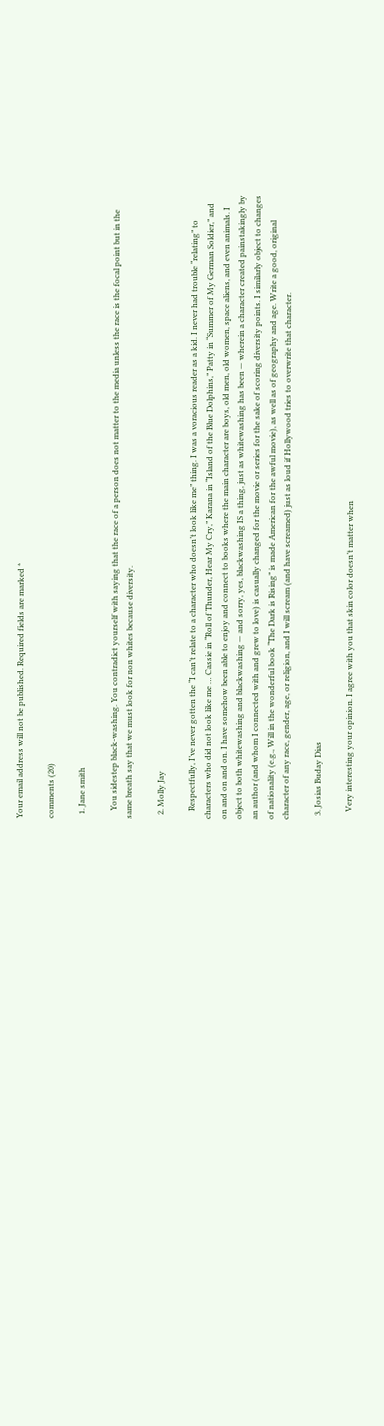Your email address will not be published. Required fields are marked *

comments (20)

  1. Jane smith

    You sidestep black-washing. You contradict yourself with saying that the race of a person does not matter to the media unless the race is the focal point but in the same breath say that we must look for non whites because diversity.

  2. Molly Jay

    Respectfully, I’ve never gotten the “I can’t relate to a character who doesn’t look like me” thing. I was a voracious reader as a kid. I never had trouble “relating” to characters who did not look like me … Cassie in “Roll of Thunder, Hear My Cry,” Karana in “Island of the Blue Dolphins,” Patty in “Summer of My German Soldier,” and on and on and on. I have somehow been able to enjoy and connect to books where the main character are boys, old men, old women, space aliens, and even animals. I object to both whitewashing and blackwashing — and sorry, yes, blackwashing IS a thing, just as whitewashing has been — wherein a character created painstakingly by an author (and whom I connected with and grew to love) is casually changed for the movie or series for the sake of scoring diversity points. I similarly object to changes of nationality (e.g., Will in the wonderful book “The Dark is Rising” is made American for the awful movie), as well as of geography and age. Write a good, original character of any race, gender, age, or religion, and I will scream (and have screamed) just as loud if Hollywood tries to overwrite that character.

  3. Josias Buday Dias

    Very interesting your opinion. I agree with you that skin color doesn’t matter when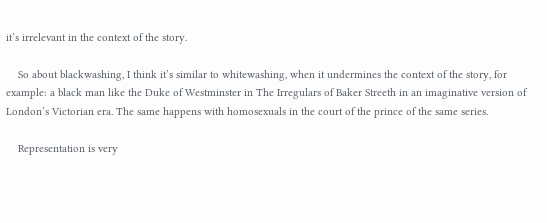it’s irrelevant in the context of the story.

    So about blackwashing, I think it’s similar to whitewashing, when it undermines the context of the story, for example: a black man like the Duke of Westminster in The Irregulars of Baker Streeth in an imaginative version of London’s Victorian era. The same happens with homosexuals in the court of the prince of the same series.

    Representation is very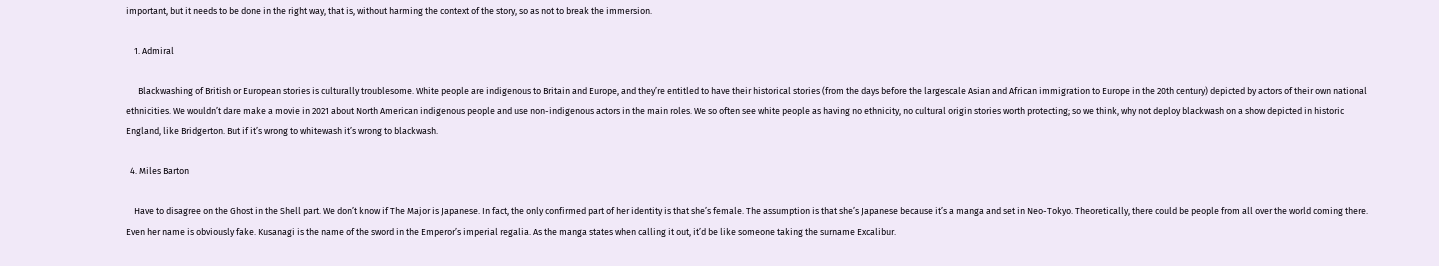important, but it needs to be done in the right way, that is, without harming the context of the story, so as not to break the immersion.

    1. Admiral

      Blackwashing of British or European stories is culturally troublesome. White people are indigenous to Britain and Europe, and they’re entitled to have their historical stories (from the days before the largescale Asian and African immigration to Europe in the 20th century) depicted by actors of their own national ethnicities. We wouldn’t dare make a movie in 2021 about North American indigenous people and use non-indigenous actors in the main roles. We so often see white people as having no ethnicity, no cultural origin stories worth protecting; so we think, why not deploy blackwash on a show depicted in historic England, like Bridgerton. But if it’s wrong to whitewash it’s wrong to blackwash.

  4. Miles Barton

    Have to disagree on the Ghost in the Shell part. We don’t know if The Major is Japanese. In fact, the only confirmed part of her identity is that she’s female. The assumption is that she’s Japanese because it’s a manga and set in Neo-Tokyo. Theoretically, there could be people from all over the world coming there. Even her name is obviously fake. Kusanagi is the name of the sword in the Emperor’s imperial regalia. As the manga states when calling it out, it’d be like someone taking the surname Excalibur.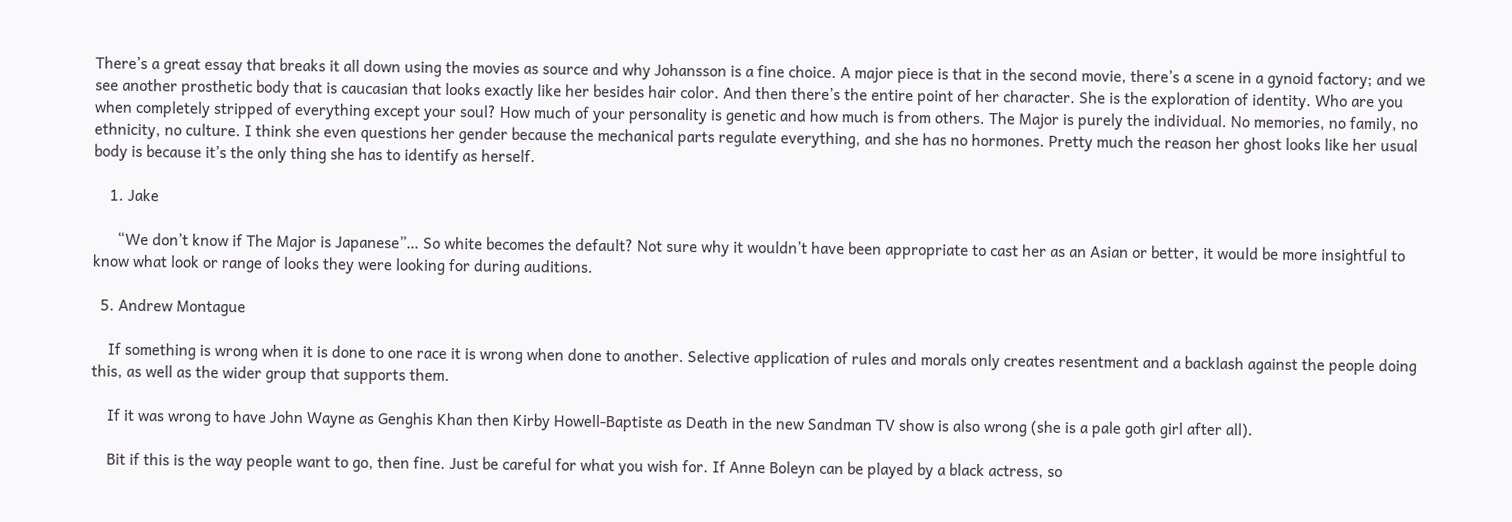There’s a great essay that breaks it all down using the movies as source and why Johansson is a fine choice. A major piece is that in the second movie, there’s a scene in a gynoid factory; and we see another prosthetic body that is caucasian that looks exactly like her besides hair color. And then there’s the entire point of her character. She is the exploration of identity. Who are you when completely stripped of everything except your soul? How much of your personality is genetic and how much is from others. The Major is purely the individual. No memories, no family, no ethnicity, no culture. I think she even questions her gender because the mechanical parts regulate everything, and she has no hormones. Pretty much the reason her ghost looks like her usual body is because it’s the only thing she has to identify as herself.

    1. Jake

      “We don’t know if The Major is Japanese”… So white becomes the default? Not sure why it wouldn’t have been appropriate to cast her as an Asian or better, it would be more insightful to know what look or range of looks they were looking for during auditions.

  5. Andrew Montague

    If something is wrong when it is done to one race it is wrong when done to another. Selective application of rules and morals only creates resentment and a backlash against the people doing this, as well as the wider group that supports them.

    If it was wrong to have John Wayne as Genghis Khan then Kirby Howell-Baptiste as Death in the new Sandman TV show is also wrong (she is a pale goth girl after all).

    Bit if this is the way people want to go, then fine. Just be careful for what you wish for. If Anne Boleyn can be played by a black actress, so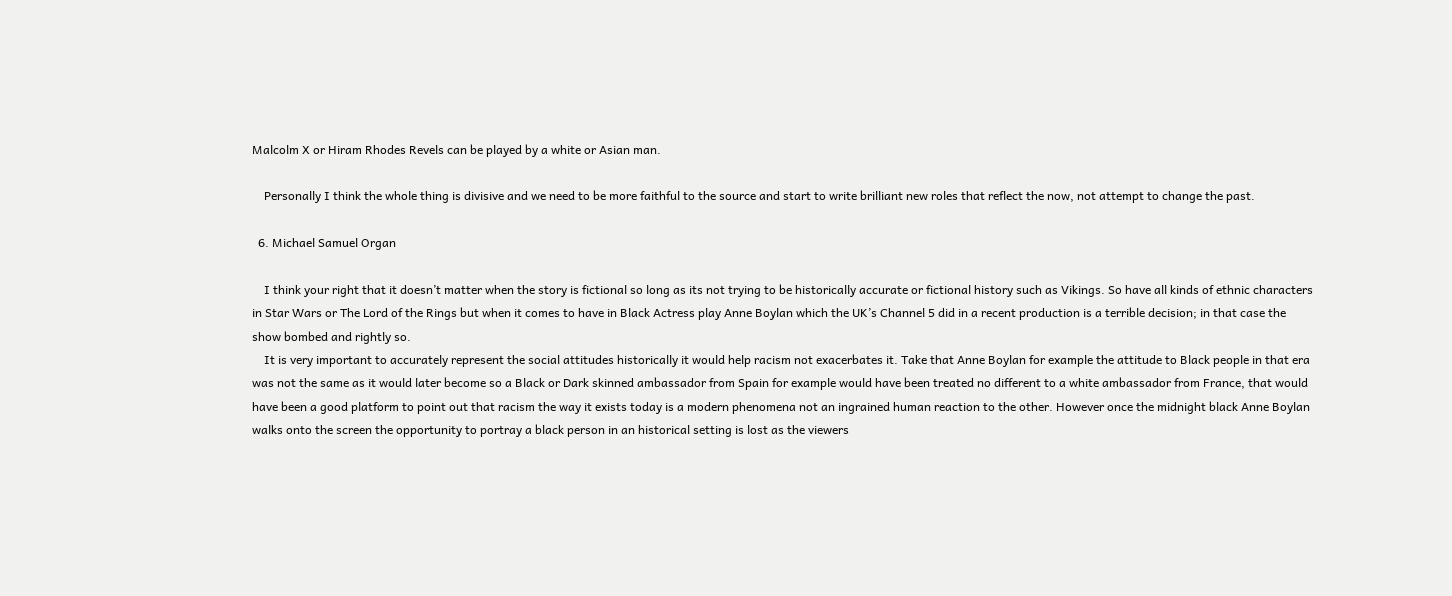Malcolm X or Hiram Rhodes Revels can be played by a white or Asian man.

    Personally I think the whole thing is divisive and we need to be more faithful to the source and start to write brilliant new roles that reflect the now, not attempt to change the past.

  6. Michael Samuel Organ

    I think your right that it doesn’t matter when the story is fictional so long as its not trying to be historically accurate or fictional history such as Vikings. So have all kinds of ethnic characters in Star Wars or The Lord of the Rings but when it comes to have in Black Actress play Anne Boylan which the UK’s Channel 5 did in a recent production is a terrible decision; in that case the show bombed and rightly so.
    It is very important to accurately represent the social attitudes historically it would help racism not exacerbates it. Take that Anne Boylan for example the attitude to Black people in that era was not the same as it would later become so a Black or Dark skinned ambassador from Spain for example would have been treated no different to a white ambassador from France, that would have been a good platform to point out that racism the way it exists today is a modern phenomena not an ingrained human reaction to the other. However once the midnight black Anne Boylan walks onto the screen the opportunity to portray a black person in an historical setting is lost as the viewers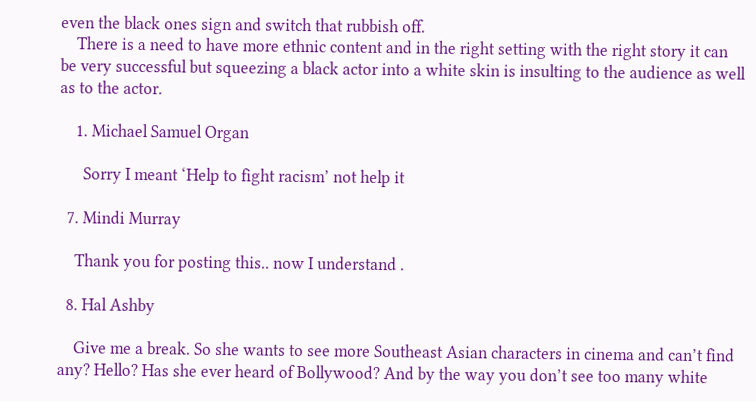even the black ones sign and switch that rubbish off.
    There is a need to have more ethnic content and in the right setting with the right story it can be very successful but squeezing a black actor into a white skin is insulting to the audience as well as to the actor.

    1. Michael Samuel Organ

      Sorry I meant ‘Help to fight racism’ not help it

  7. Mindi Murray

    Thank you for posting this.. now I understand .

  8. Hal Ashby

    Give me a break. So she wants to see more Southeast Asian characters in cinema and can’t find any? Hello? Has she ever heard of Bollywood? And by the way you don’t see too many white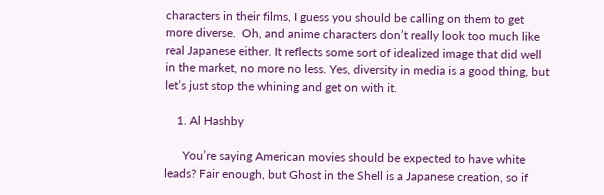characters in their films, I guess you should be calling on them to get more diverse.  Oh, and anime characters don’t really look too much like real Japanese either. It reflects some sort of idealized image that did well in the market, no more no less. Yes, diversity in media is a good thing, but let’s just stop the whining and get on with it.

    1. Al Hashby

      You’re saying American movies should be expected to have white leads? Fair enough, but Ghost in the Shell is a Japanese creation, so if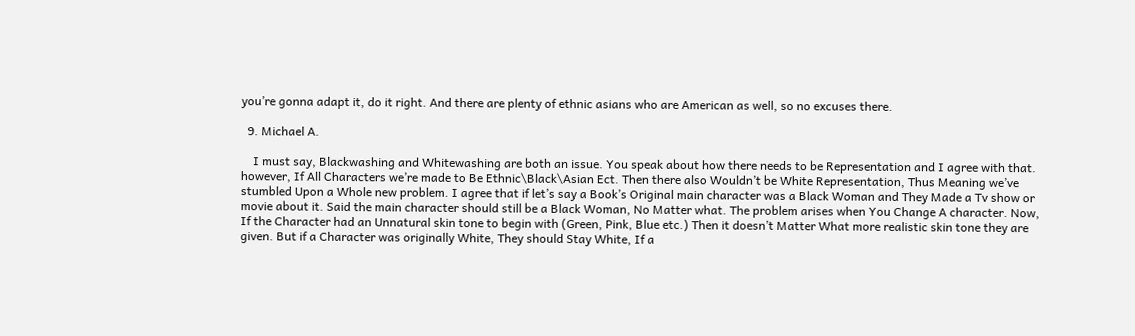you’re gonna adapt it, do it right. And there are plenty of ethnic asians who are American as well, so no excuses there.

  9. Michael A.

    I must say, Blackwashing and Whitewashing are both an issue. You speak about how there needs to be Representation and I agree with that. however, If All Characters we’re made to Be Ethnic\Black\Asian Ect. Then there also Wouldn’t be White Representation, Thus Meaning we’ve stumbled Upon a Whole new problem. I agree that if let’s say a Book’s Original main character was a Black Woman and They Made a Tv show or movie about it. Said the main character should still be a Black Woman, No Matter what. The problem arises when You Change A character. Now, If the Character had an Unnatural skin tone to begin with (Green, Pink, Blue etc.) Then it doesn’t Matter What more realistic skin tone they are given. But if a Character was originally White, They should Stay White, If a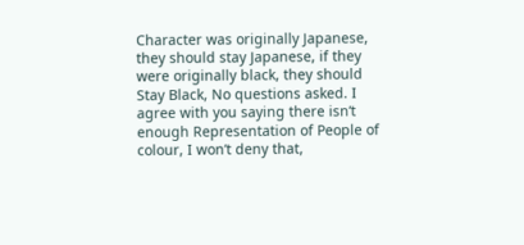Character was originally Japanese, they should stay Japanese, if they were originally black, they should Stay Black, No questions asked. I agree with you saying there isn’t enough Representation of People of colour, I won’t deny that,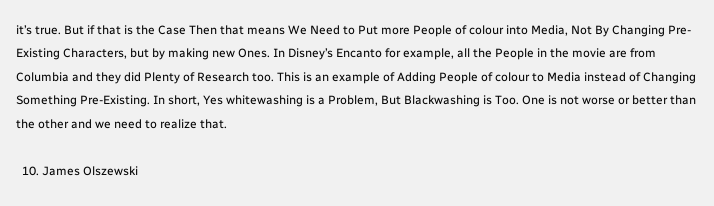it’s true. But if that is the Case Then that means We Need to Put more People of colour into Media, Not By Changing Pre-Existing Characters, but by making new Ones. In Disney’s Encanto for example, all the People in the movie are from Columbia and they did Plenty of Research too. This is an example of Adding People of colour to Media instead of Changing Something Pre-Existing. In short, Yes whitewashing is a Problem, But Blackwashing is Too. One is not worse or better than the other and we need to realize that.

  10. James Olszewski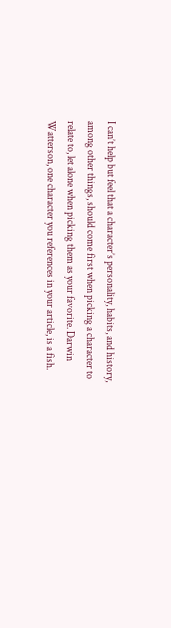I can’t help but feel that a character’s personality, habits, and history, among other things, should come first when picking a character to relate to, let alone when picking them as your favorite. Darwin Watterson, one character you references in your article, is a fish.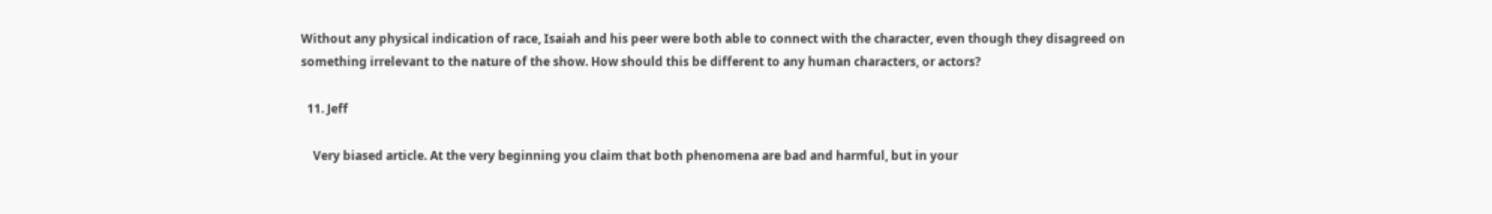Without any physical indication of race, Isaiah and his peer were both able to connect with the character, even though they disagreed on something irrelevant to the nature of the show. How should this be different to any human characters, or actors?

  11. Jeff

    Very biased article. At the very beginning you claim that both phenomena are bad and harmful, but in your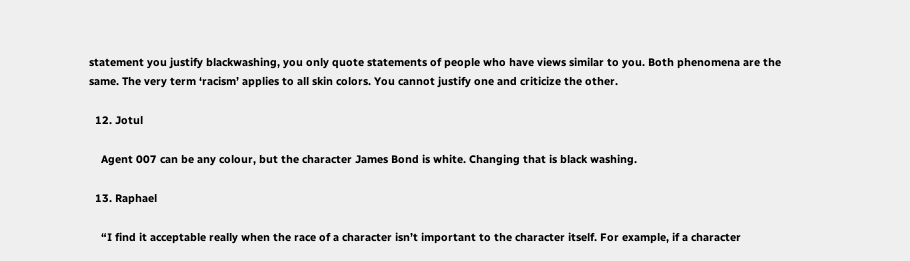statement you justify blackwashing, you only quote statements of people who have views similar to you. Both phenomena are the same. The very term ‘racism’ applies to all skin colors. You cannot justify one and criticize the other.

  12. Jotul

    Agent 007 can be any colour, but the character James Bond is white. Changing that is black washing.

  13. Raphael

    “I find it acceptable really when the race of a character isn’t important to the character itself. For example, if a character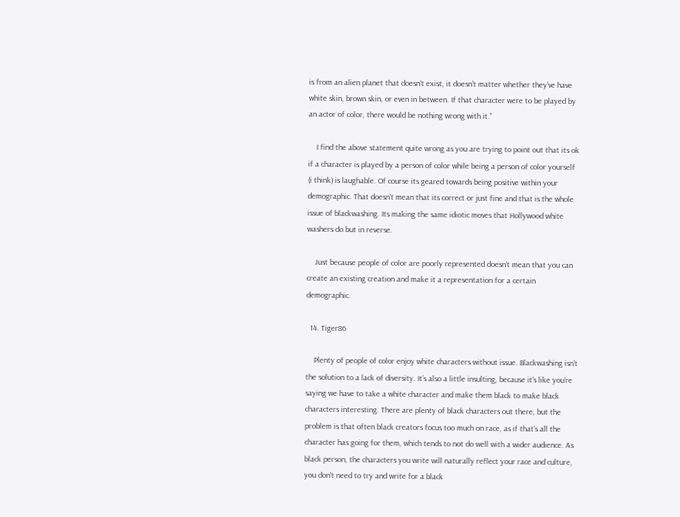is from an alien planet that doesn’t exist, it doesn’t matter whether they’ve have white skin, brown skin, or even in between. If that character were to be played by an actor of color, there would be nothing wrong with it.”

    I find the above statement quite wrong as you are trying to point out that its ok if a character is played by a person of color while being a person of color yourself (i think) is laughable. Of course its geared towards being positive within your demographic. That doesn’t mean that its correct or just fine and that is the whole issue of blackwashing. Its making the same idiotic moves that Hollywood white washers do but in reverse.

    Just because people of color are poorly represented doesn’t mean that you can create an existing creation and make it a representation for a certain demographic.

  14. Tiger86

    Plenty of people of color enjoy white characters without issue. Blackwashing isn’t the solution to a lack of diversity. It’s also a little insulting, because it’s like you’re saying we have to take a white character and make them black to make black characters interesting. There are plenty of black characters out there, but the problem is that often black creators focus too much on race, as if that’s all the character has going for them, which tends to not do well with a wider audience. As black person, the characters you write will naturally reflect your race and culture, you don’t need to try and write for a black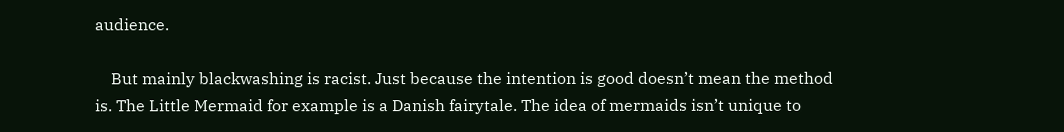audience.

    But mainly blackwashing is racist. Just because the intention is good doesn’t mean the method is. The Little Mermaid for example is a Danish fairytale. The idea of mermaids isn’t unique to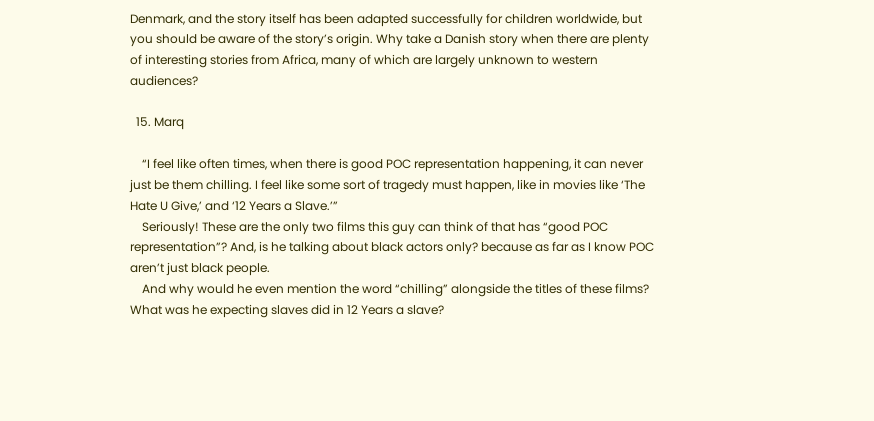Denmark, and the story itself has been adapted successfully for children worldwide, but you should be aware of the story’s origin. Why take a Danish story when there are plenty of interesting stories from Africa, many of which are largely unknown to western audiences?

  15. Marq

    “I feel like often times, when there is good POC representation happening, it can never just be them chilling. I feel like some sort of tragedy must happen, like in movies like ‘The Hate U Give,’ and ‘12 Years a Slave.’”
    Seriously! These are the only two films this guy can think of that has “good POC representation”? And, is he talking about black actors only? because as far as I know POC aren’t just black people.
    And why would he even mention the word “chilling” alongside the titles of these films? What was he expecting slaves did in 12 Years a slave?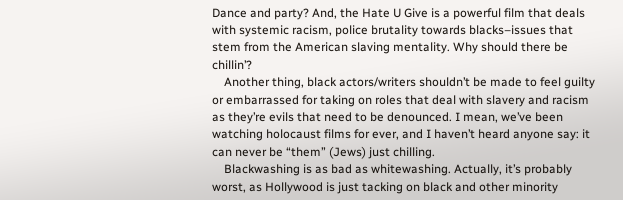Dance and party? And, the Hate U Give is a powerful film that deals with systemic racism, police brutality towards blacks–issues that stem from the American slaving mentality. Why should there be chillin’?
    Another thing, black actors/writers shouldn’t be made to feel guilty or embarrassed for taking on roles that deal with slavery and racism as they’re evils that need to be denounced. I mean, we’ve been watching holocaust films for ever, and I haven’t heard anyone say: it can never be “them” (Jews) just chilling.
    Blackwashing is as bad as whitewashing. Actually, it’s probably worst, as Hollywood is just tacking on black and other minority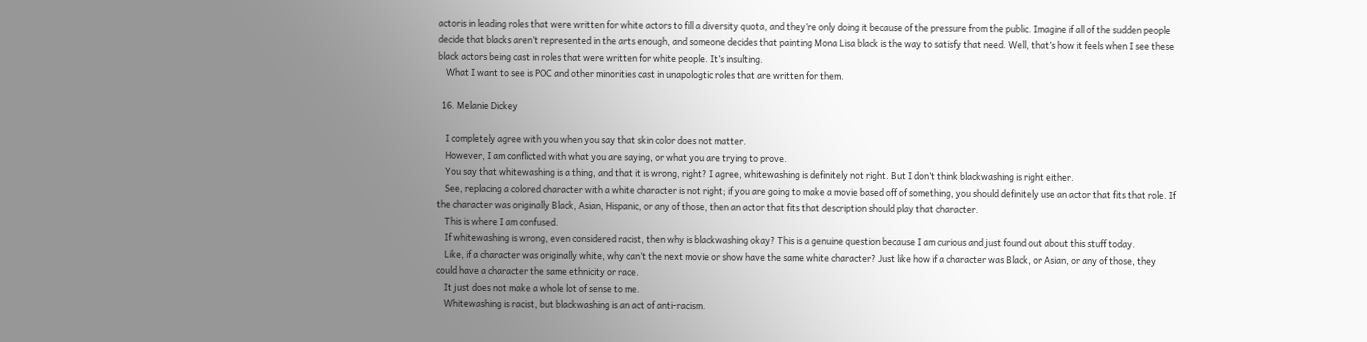actoris in leading roles that were written for white actors to fill a diversity quota, and they’re only doing it because of the pressure from the public. Imagine if all of the sudden people decide that blacks aren’t represented in the arts enough, and someone decides that painting Mona Lisa black is the way to satisfy that need. Well, that’s how it feels when I see these black actors being cast in roles that were written for white people. It’s insulting.
    What I want to see is POC and other minorities cast in unapologtic roles that are written for them.

  16. Melanie Dickey

    I completely agree with you when you say that skin color does not matter.
    However, I am conflicted with what you are saying, or what you are trying to prove.
    You say that whitewashing is a thing, and that it is wrong, right? I agree, whitewashing is definitely not right. But I don’t think blackwashing is right either.
    See, replacing a colored character with a white character is not right; if you are going to make a movie based off of something, you should definitely use an actor that fits that role. If the character was originally Black, Asian, Hispanic, or any of those, then an actor that fits that description should play that character.
    This is where I am confused.
    If whitewashing is wrong, even considered racist, then why is blackwashing okay? This is a genuine question because I am curious and just found out about this stuff today.
    Like, if a character was originally white, why can’t the next movie or show have the same white character? Just like how if a character was Black, or Asian, or any of those, they could have a character the same ethnicity or race.
    It just does not make a whole lot of sense to me.
    Whitewashing is racist, but blackwashing is an act of anti-racism.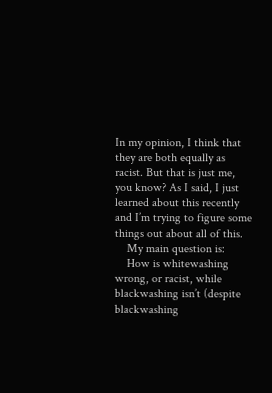In my opinion, I think that they are both equally as racist. But that is just me, you know? As I said, I just learned about this recently and I’m trying to figure some things out about all of this.
    My main question is:
    How is whitewashing wrong, or racist, while blackwashing isn’t (despite blackwashing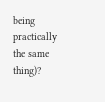being practically the same thing)?